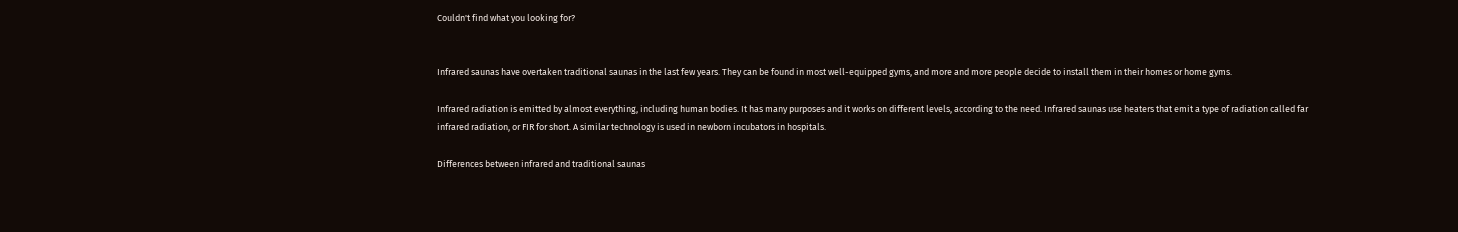Couldn't find what you looking for?


Infrared saunas have overtaken traditional saunas in the last few years. They can be found in most well-equipped gyms, and more and more people decide to install them in their homes or home gyms.

Infrared radiation is emitted by almost everything, including human bodies. It has many purposes and it works on different levels, according to the need. Infrared saunas use heaters that emit a type of radiation called far infrared radiation, or FIR for short. A similar technology is used in newborn incubators in hospitals.

Differences between infrared and traditional saunas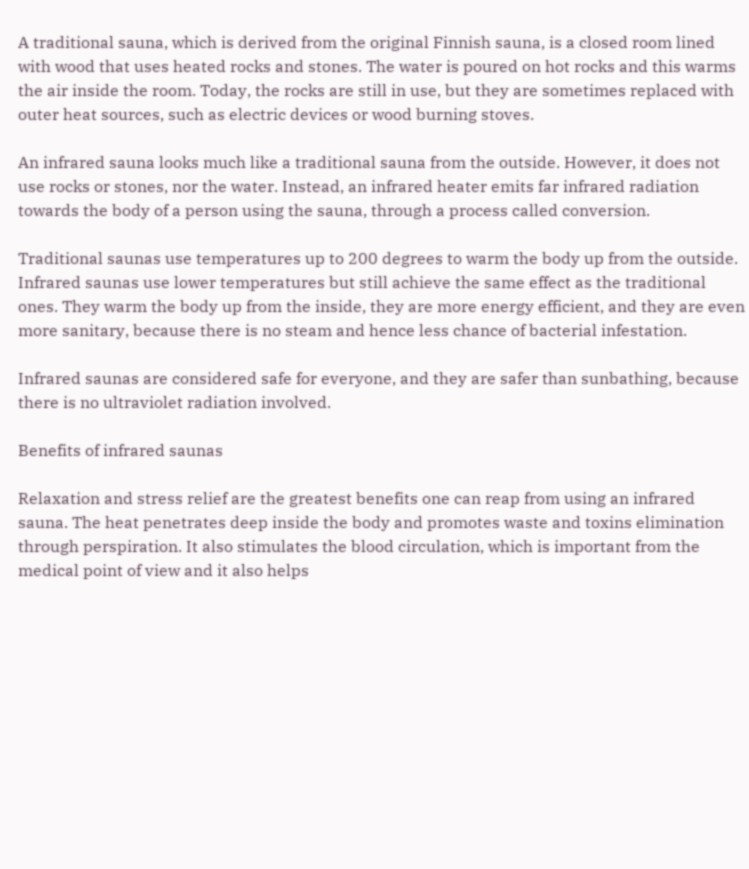A traditional sauna, which is derived from the original Finnish sauna, is a closed room lined with wood that uses heated rocks and stones. The water is poured on hot rocks and this warms the air inside the room. Today, the rocks are still in use, but they are sometimes replaced with outer heat sources, such as electric devices or wood burning stoves.

An infrared sauna looks much like a traditional sauna from the outside. However, it does not use rocks or stones, nor the water. Instead, an infrared heater emits far infrared radiation towards the body of a person using the sauna, through a process called conversion.

Traditional saunas use temperatures up to 200 degrees to warm the body up from the outside. Infrared saunas use lower temperatures but still achieve the same effect as the traditional ones. They warm the body up from the inside, they are more energy efficient, and they are even more sanitary, because there is no steam and hence less chance of bacterial infestation.

Infrared saunas are considered safe for everyone, and they are safer than sunbathing, because there is no ultraviolet radiation involved.

Benefits of infrared saunas

Relaxation and stress relief are the greatest benefits one can reap from using an infrared sauna. The heat penetrates deep inside the body and promotes waste and toxins elimination through perspiration. It also stimulates the blood circulation, which is important from the medical point of view and it also helps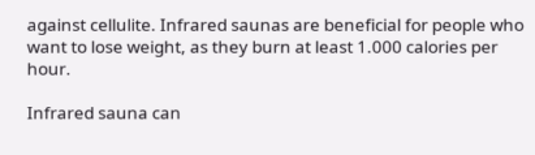against cellulite. Infrared saunas are beneficial for people who want to lose weight, as they burn at least 1.000 calories per hour.

Infrared sauna can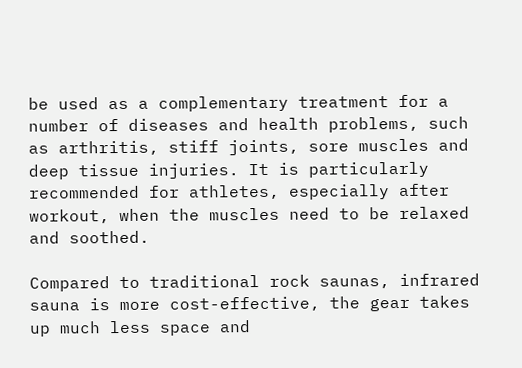be used as a complementary treatment for a number of diseases and health problems, such as arthritis, stiff joints, sore muscles and deep tissue injuries. It is particularly recommended for athletes, especially after workout, when the muscles need to be relaxed and soothed.

Compared to traditional rock saunas, infrared sauna is more cost-effective, the gear takes up much less space and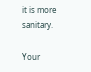it is more sanitary.

Your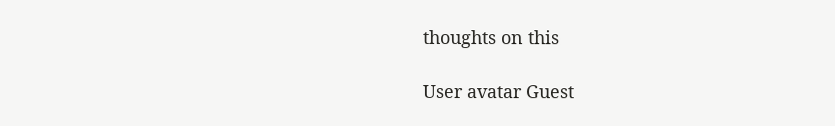thoughts on this

User avatar Guest